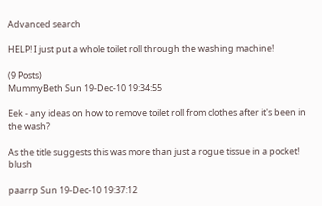Advanced search

HELP! I just put a whole toilet roll through the washing machine!

(9 Posts)
MummyBeth Sun 19-Dec-10 19:34:55

Eek - any ideas on how to remove toilet roll from clothes after it's been in the wash?

As the title suggests this was more than just a rogue tissue in a pocket! blush

paarrp Sun 19-Dec-10 19:37:12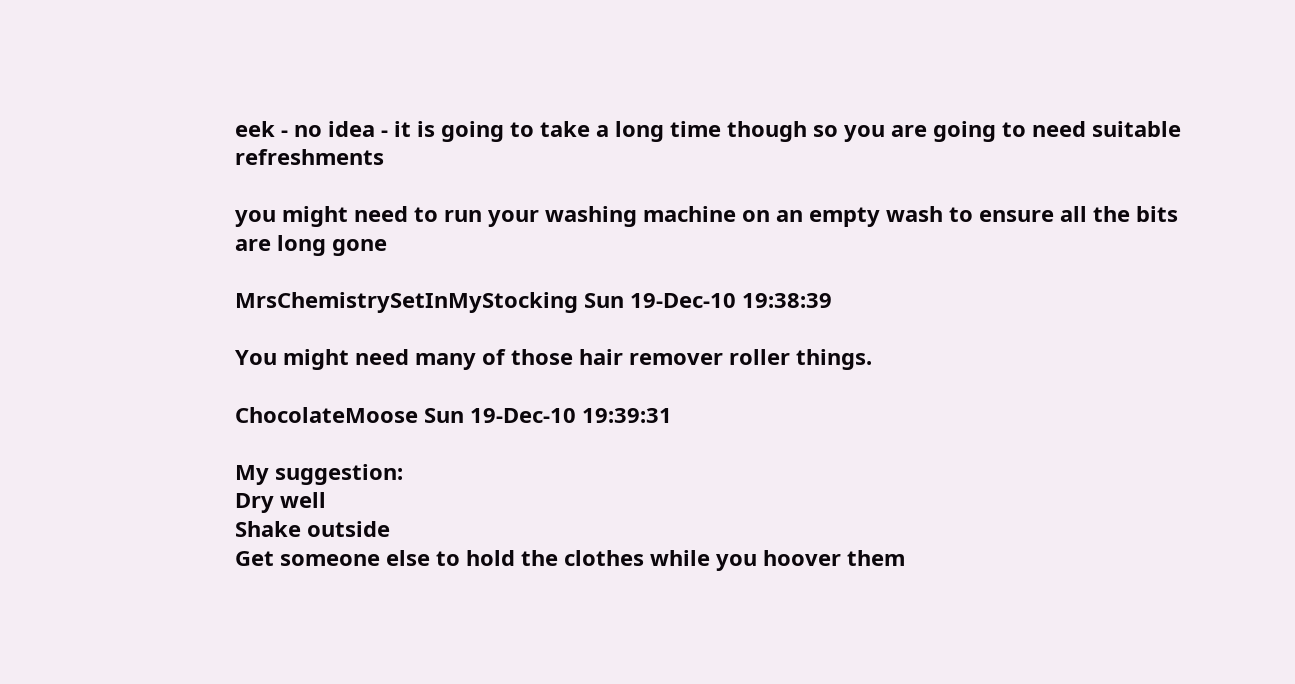eek - no idea - it is going to take a long time though so you are going to need suitable refreshments

you might need to run your washing machine on an empty wash to ensure all the bits are long gone

MrsChemistrySetInMyStocking Sun 19-Dec-10 19:38:39

You might need many of those hair remover roller things.

ChocolateMoose Sun 19-Dec-10 19:39:31

My suggestion:
Dry well
Shake outside
Get someone else to hold the clothes while you hoover them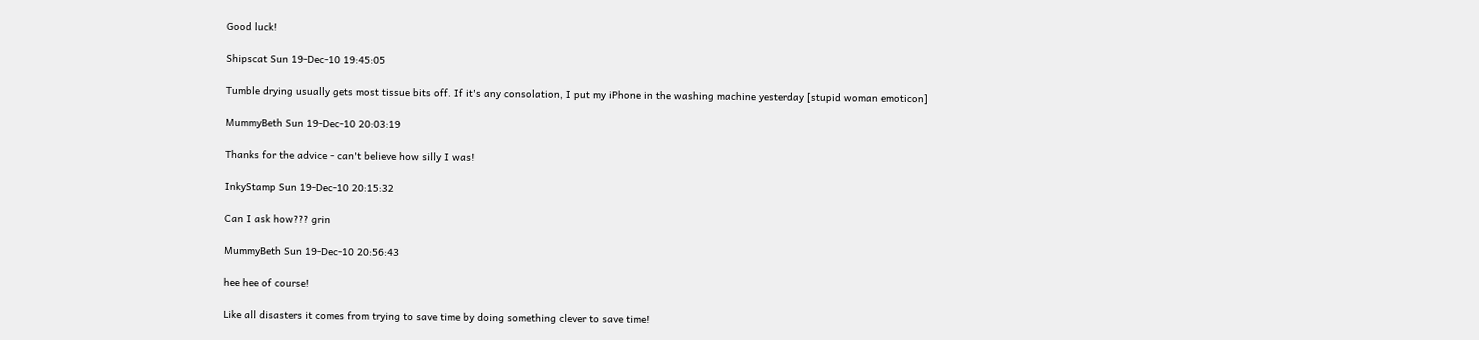Good luck!

Shipscat Sun 19-Dec-10 19:45:05

Tumble drying usually gets most tissue bits off. If it's any consolation, I put my iPhone in the washing machine yesterday [stupid woman emoticon]

MummyBeth Sun 19-Dec-10 20:03:19

Thanks for the advice - can't believe how silly I was!

InkyStamp Sun 19-Dec-10 20:15:32

Can I ask how??? grin

MummyBeth Sun 19-Dec-10 20:56:43

hee hee of course!

Like all disasters it comes from trying to save time by doing something clever to save time!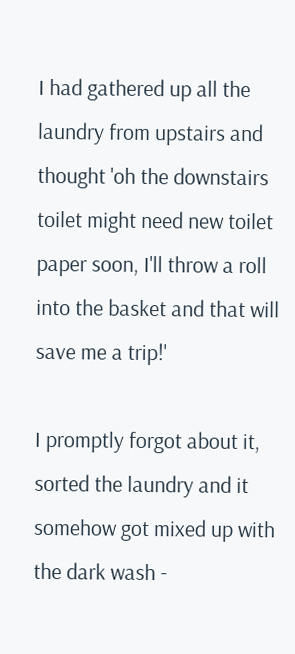I had gathered up all the laundry from upstairs and thought 'oh the downstairs toilet might need new toilet paper soon, I'll throw a roll into the basket and that will save me a trip!'

I promptly forgot about it, sorted the laundry and it somehow got mixed up with the dark wash -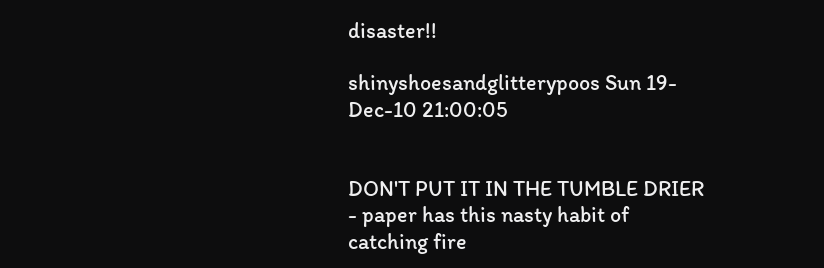disaster!!

shinyshoesandglitterypoos Sun 19-Dec-10 21:00:05


DON'T PUT IT IN THE TUMBLE DRIER - paper has this nasty habit of catching fire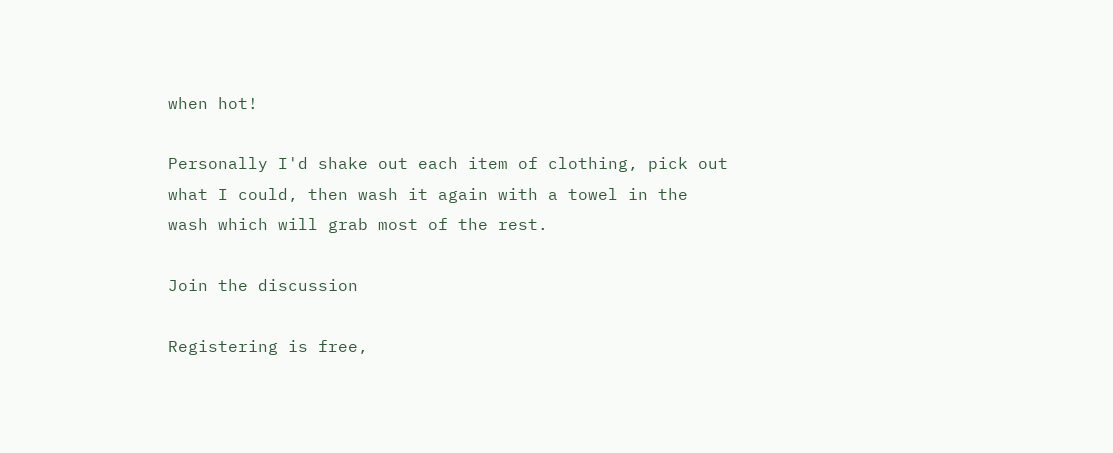when hot!

Personally I'd shake out each item of clothing, pick out what I could, then wash it again with a towel in the wash which will grab most of the rest.

Join the discussion

Registering is free,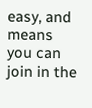easy, and means you can join in the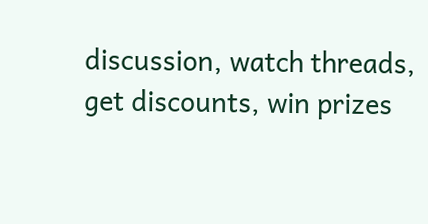discussion, watch threads, get discounts, win prizes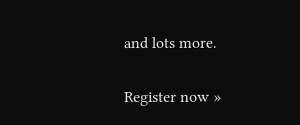and lots more.

Register now »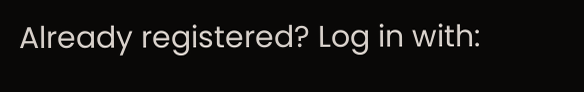Already registered? Log in with: